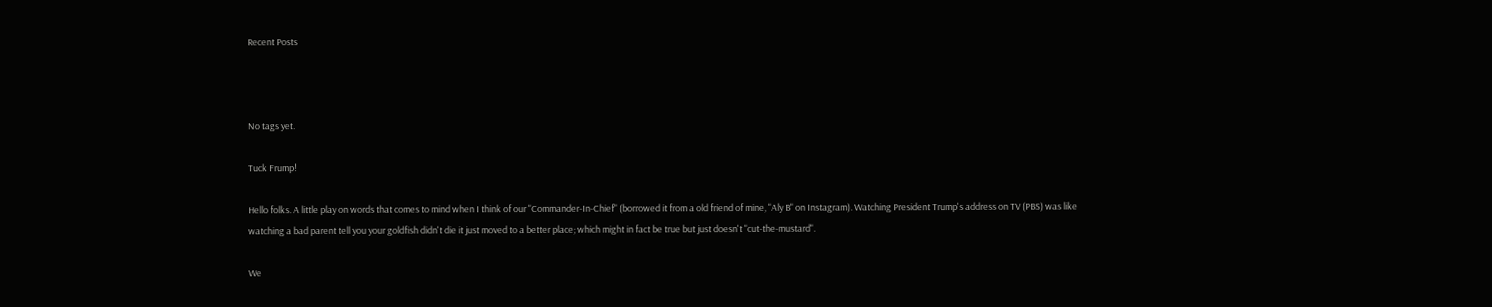Recent Posts



No tags yet.

Tuck Frump!

Hello folks. A little play on words that comes to mind when I think of our "Commander-In-Chief" (borrowed it from a old friend of mine, "Aly B" on Instagram). Watching President Trump's address on TV (PBS) was like watching a bad parent tell you your goldfish didn't die it just moved to a better place; which might in fact be true but just doesn't "cut-the-mustard".

We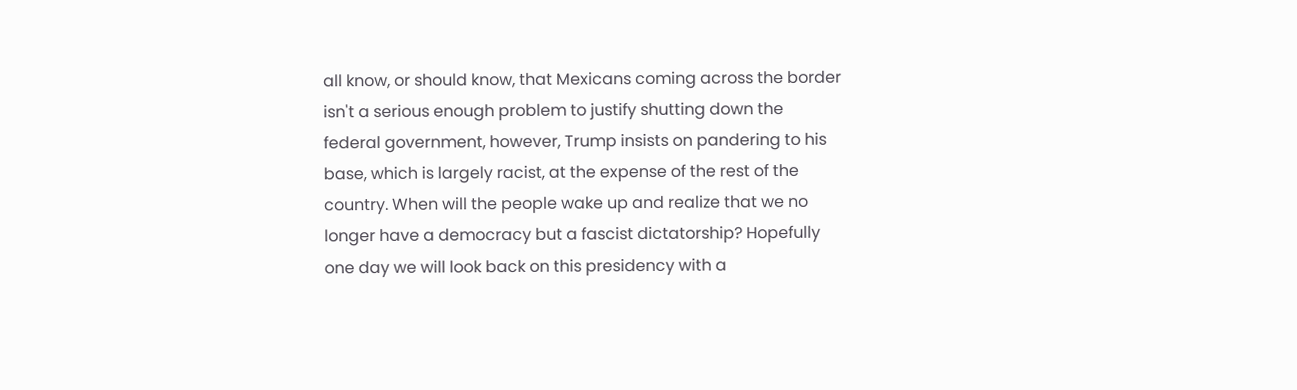all know, or should know, that Mexicans coming across the border isn't a serious enough problem to justify shutting down the federal government, however, Trump insists on pandering to his base, which is largely racist, at the expense of the rest of the country. When will the people wake up and realize that we no longer have a democracy but a fascist dictatorship? Hopefully one day we will look back on this presidency with a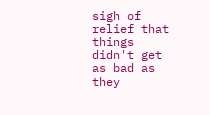sigh of relief that things didn't get as bad as they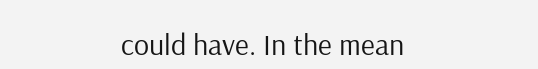could have. In the mean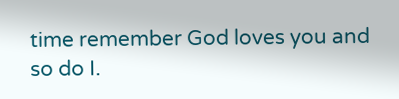time remember God loves you and so do I.